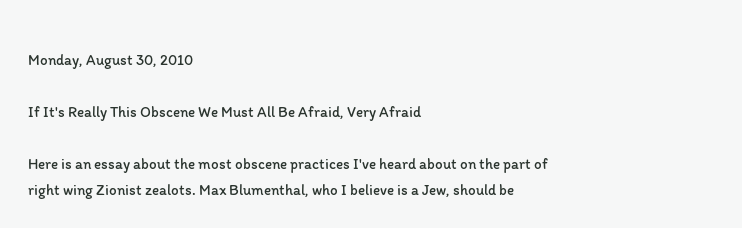Monday, August 30, 2010

If It's Really This Obscene We Must All Be Afraid, Very Afraid

Here is an essay about the most obscene practices I've heard about on the part of right wing Zionist zealots. Max Blumenthal, who I believe is a Jew, should be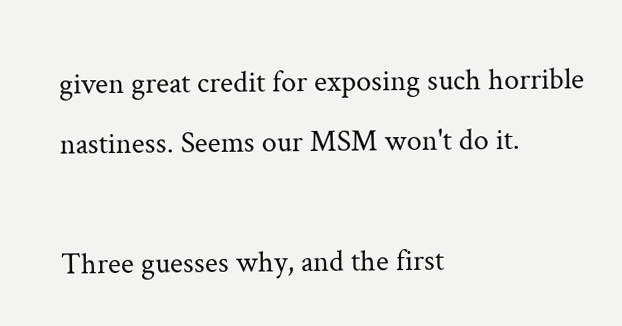given great credit for exposing such horrible nastiness. Seems our MSM won't do it.

Three guesses why, and the first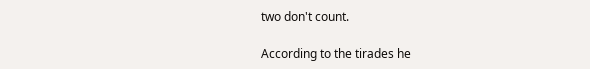two don't count.

According to the tirades he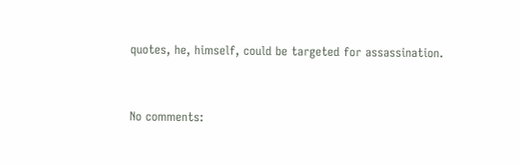quotes, he, himself, could be targeted for assassination.


No comments: